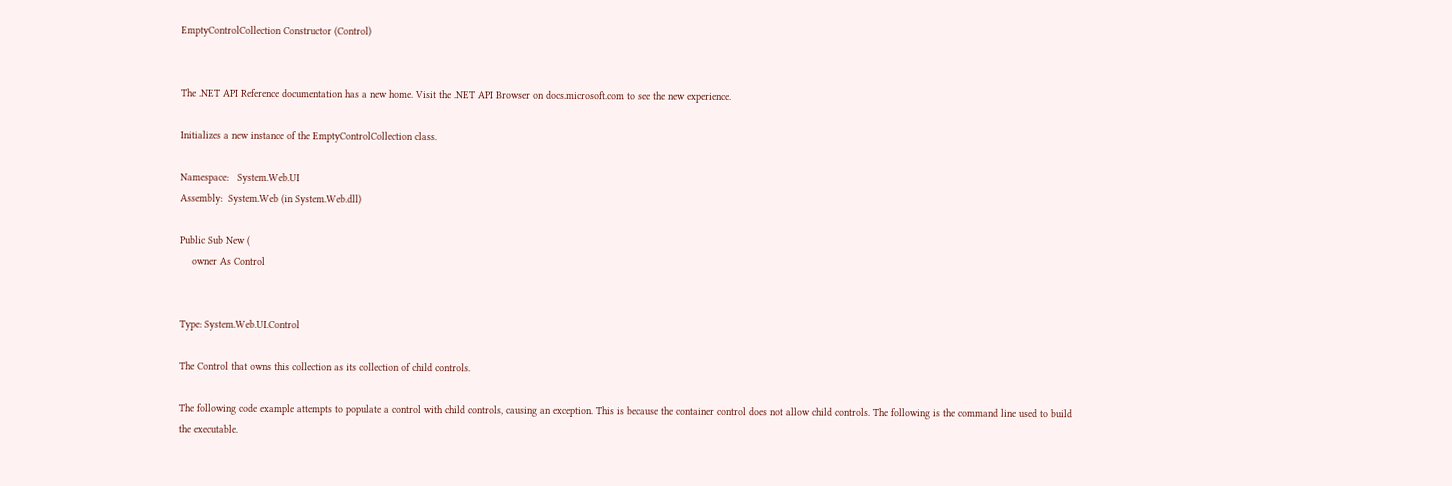EmptyControlCollection Constructor (Control)


The .NET API Reference documentation has a new home. Visit the .NET API Browser on docs.microsoft.com to see the new experience.

Initializes a new instance of the EmptyControlCollection class.

Namespace:   System.Web.UI
Assembly:  System.Web (in System.Web.dll)

Public Sub New (
    owner As Control


Type: System.Web.UI.Control

The Control that owns this collection as its collection of child controls.

The following code example attempts to populate a control with child controls, causing an exception. This is because the container control does not allow child controls. The following is the command line used to build the executable.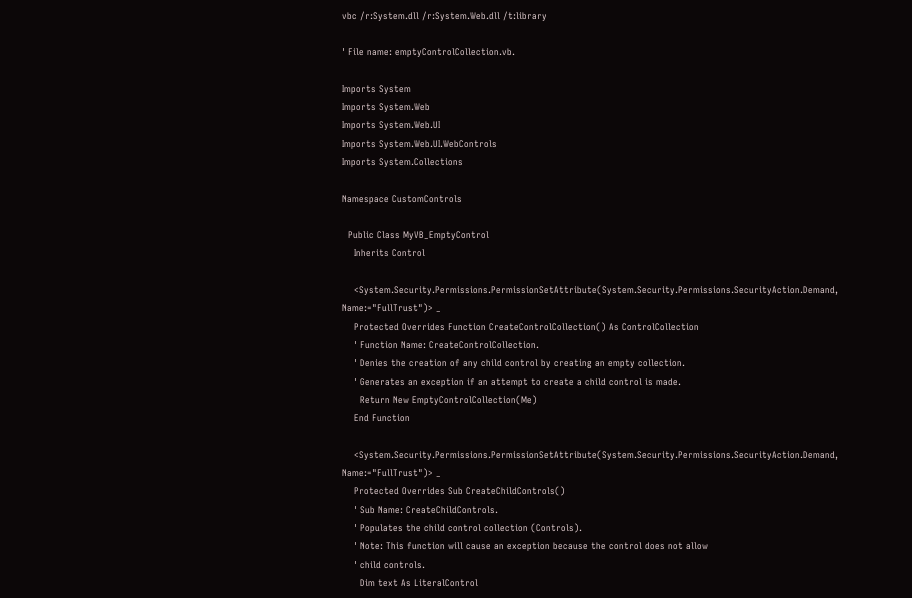vbc /r:System.dll /r:System.Web.dll /t:library

' File name: emptyControlCollection.vb.

Imports System
Imports System.Web
Imports System.Web.UI
Imports System.Web.UI.WebControls
Imports System.Collections

Namespace CustomControls

  Public Class MyVB_EmptyControl
    Inherits Control

    <System.Security.Permissions.PermissionSetAttribute(System.Security.Permissions.SecurityAction.Demand, Name:="FullTrust")> _
    Protected Overrides Function CreateControlCollection() As ControlCollection
    ' Function Name: CreateControlCollection.
    ' Denies the creation of any child control by creating an empty collection.
    ' Generates an exception if an attempt to create a child control is made.
      Return New EmptyControlCollection(Me)
    End Function

    <System.Security.Permissions.PermissionSetAttribute(System.Security.Permissions.SecurityAction.Demand, Name:="FullTrust")> _
    Protected Overrides Sub CreateChildControls()
    ' Sub Name: CreateChildControls.
    ' Populates the child control collection (Controls).
    ' Note: This function will cause an exception because the control does not allow
    ' child controls.
      Dim text As LiteralControl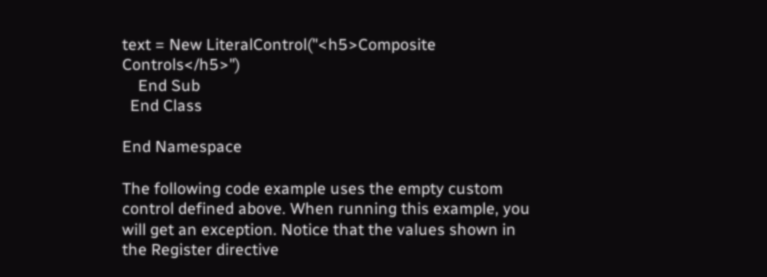text = New LiteralControl("<h5>Composite Controls</h5>")
    End Sub
  End Class

End Namespace

The following code example uses the empty custom control defined above. When running this example, you will get an exception. Notice that the values shown in the Register directive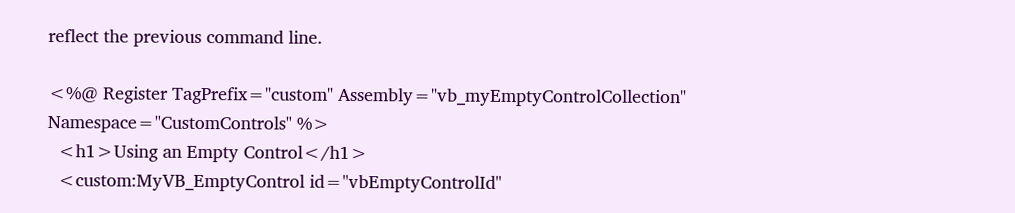reflect the previous command line.

<%@ Register TagPrefix="custom" Assembly="vb_myEmptyControlCollection" Namespace="CustomControls" %>
  <h1>Using an Empty Control</h1>
  <custom:MyVB_EmptyControl id="vbEmptyControlId"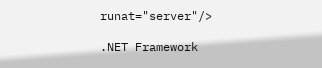runat="server"/>

.NET Framework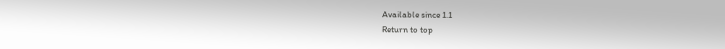Available since 1.1
Return to top